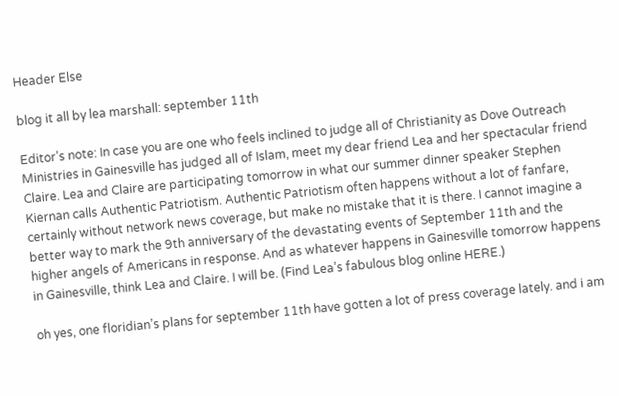Header Else

blog it all by lea marshall: september 11th

Editor’s note: In case you are one who feels inclined to judge all of Christianity as Dove Outreach Ministries in Gainesville has judged all of Islam, meet my dear friend Lea and her spectacular friend Claire. Lea and Claire are participating tomorrow in what our summer dinner speaker Stephen Kiernan calls Authentic Patriotism. Authentic Patriotism often happens without a lot of fanfare, certainly without network news coverage, but make no mistake that it is there. I cannot imagine a better way to mark the 9th anniversary of the devastating events of September 11th and the higher angels of Americans in response. And as whatever happens in Gainesville tomorrow happens in Gainesville, think Lea and Claire. I will be. (Find Lea’s fabulous blog online HERE.)

oh yes, one floridian’s plans for september 11th have gotten a lot of press coverage lately. and i am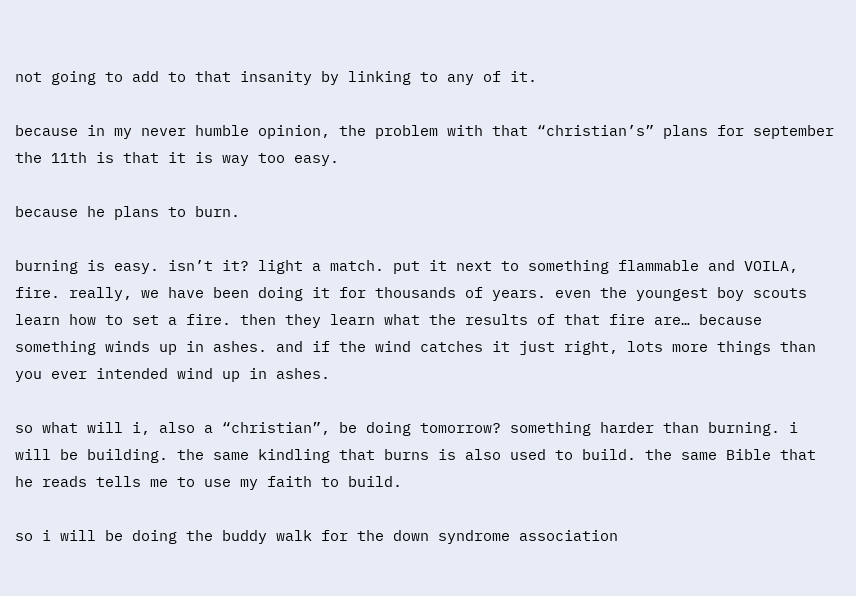not going to add to that insanity by linking to any of it.

because in my never humble opinion, the problem with that “christian’s” plans for september the 11th is that it is way too easy.

because he plans to burn.

burning is easy. isn’t it? light a match. put it next to something flammable and VOILA, fire. really, we have been doing it for thousands of years. even the youngest boy scouts learn how to set a fire. then they learn what the results of that fire are… because something winds up in ashes. and if the wind catches it just right, lots more things than you ever intended wind up in ashes.

so what will i, also a “christian”, be doing tomorrow? something harder than burning. i will be building. the same kindling that burns is also used to build. the same Bible that he reads tells me to use my faith to build.

so i will be doing the buddy walk for the down syndrome association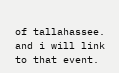of tallahassee. and i will link to that event.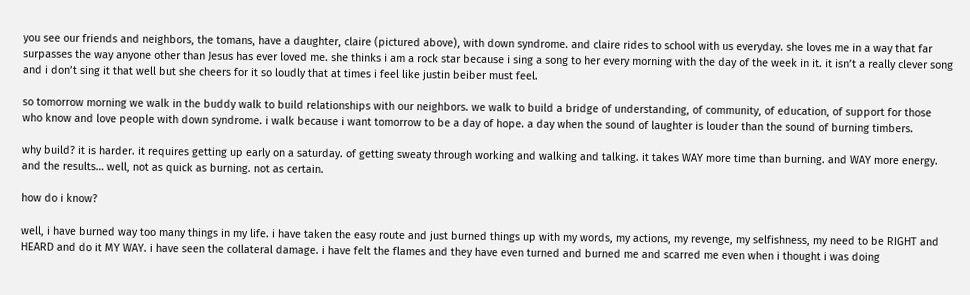you see our friends and neighbors, the tomans, have a daughter, claire (pictured above), with down syndrome. and claire rides to school with us everyday. she loves me in a way that far surpasses the way anyone other than Jesus has ever loved me. she thinks i am a rock star because i sing a song to her every morning with the day of the week in it. it isn’t a really clever song and i don’t sing it that well but she cheers for it so loudly that at times i feel like justin beiber must feel.

so tomorrow morning we walk in the buddy walk to build relationships with our neighbors. we walk to build a bridge of understanding, of community, of education, of support for those who know and love people with down syndrome. i walk because i want tomorrow to be a day of hope. a day when the sound of laughter is louder than the sound of burning timbers.

why build? it is harder. it requires getting up early on a saturday. of getting sweaty through working and walking and talking. it takes WAY more time than burning. and WAY more energy. and the results… well, not as quick as burning. not as certain.

how do i know?

well, i have burned way too many things in my life. i have taken the easy route and just burned things up with my words, my actions, my revenge, my selfishness, my need to be RIGHT and HEARD and do it MY WAY. i have seen the collateral damage. i have felt the flames and they have even turned and burned me and scarred me even when i thought i was doing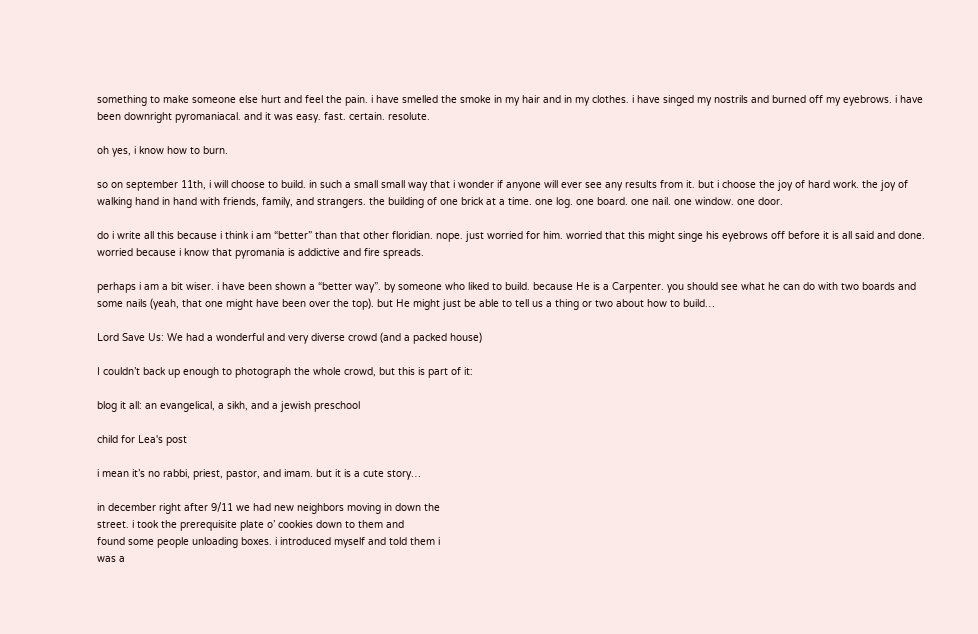something to make someone else hurt and feel the pain. i have smelled the smoke in my hair and in my clothes. i have singed my nostrils and burned off my eyebrows. i have been downright pyromaniacal. and it was easy. fast. certain. resolute.

oh yes, i know how to burn.

so on september 11th, i will choose to build. in such a small small way that i wonder if anyone will ever see any results from it. but i choose the joy of hard work. the joy of walking hand in hand with friends, family, and strangers. the building of one brick at a time. one log. one board. one nail. one window. one door.

do i write all this because i think i am “better” than that other floridian. nope. just worried for him. worried that this might singe his eyebrows off before it is all said and done. worried because i know that pyromania is addictive and fire spreads.

perhaps i am a bit wiser. i have been shown a “better way”. by someone who liked to build. because He is a Carpenter. you should see what he can do with two boards and some nails (yeah, that one might have been over the top). but He might just be able to tell us a thing or two about how to build…

Lord Save Us: We had a wonderful and very diverse crowd (and a packed house)

I couldn’t back up enough to photograph the whole crowd, but this is part of it:

blog it all: an evangelical, a sikh, and a jewish preschool

child for Lea's post

i mean it’s no rabbi, priest, pastor, and imam. but it is a cute story…

in december right after 9/11 we had new neighbors moving in down the
street. i took the prerequisite plate o’ cookies down to them and
found some people unloading boxes. i introduced myself and told them i
was a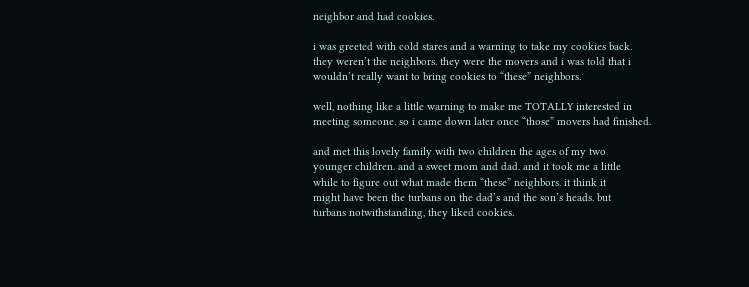neighbor and had cookies.

i was greeted with cold stares and a warning to take my cookies back.
they weren’t the neighbors. they were the movers and i was told that i
wouldn’t really want to bring cookies to “these” neighbors.

well, nothing like a little warning to make me TOTALLY interested in
meeting someone. so i came down later once “those” movers had finished.

and met this lovely family with two children the ages of my two
younger children. and a sweet mom and dad. and it took me a little
while to figure out what made them “these” neighbors. it think it
might have been the turbans on the dad’s and the son’s heads. but
turbans notwithstanding, they liked cookies.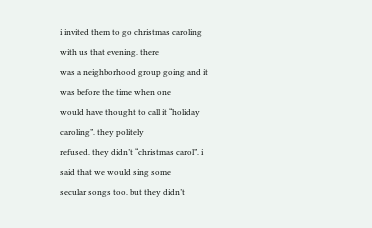i invited them to go christmas caroling with us that evening. there
was a neighborhood group going and it was before the time when one
would have thought to call it “holiday caroling”. they politely
refused. they didn’t “christmas carol”. i said that we would sing some
secular songs too. but they didn’t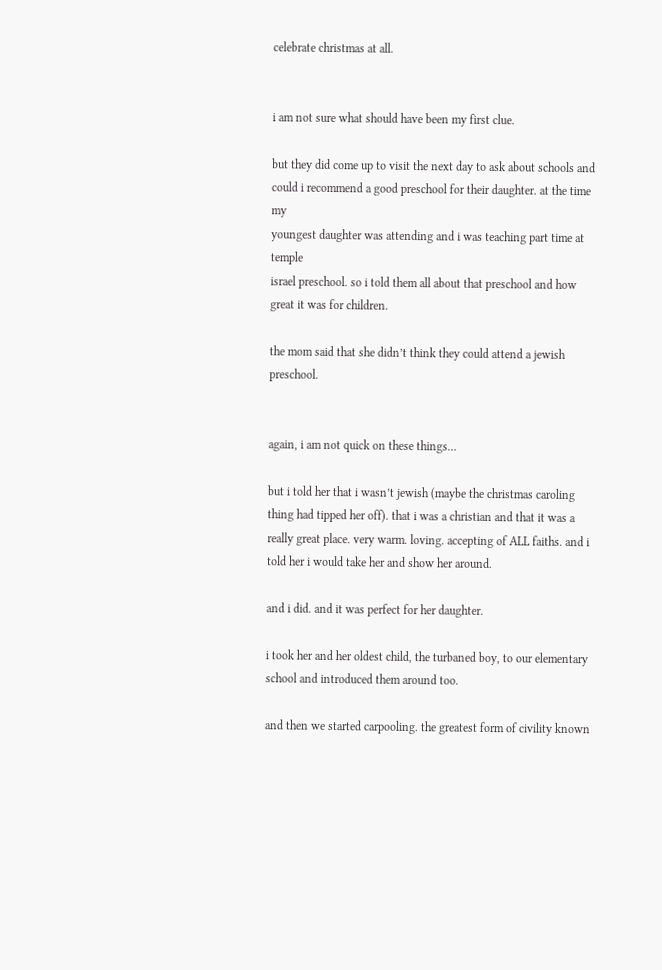celebrate christmas at all.


i am not sure what should have been my first clue.

but they did come up to visit the next day to ask about schools and
could i recommend a good preschool for their daughter. at the time my
youngest daughter was attending and i was teaching part time at temple
israel preschool. so i told them all about that preschool and how
great it was for children.

the mom said that she didn’t think they could attend a jewish preschool.


again, i am not quick on these things…

but i told her that i wasn’t jewish (maybe the christmas caroling
thing had tipped her off). that i was a christian and that it was a
really great place. very warm. loving. accepting of ALL faiths. and i
told her i would take her and show her around.

and i did. and it was perfect for her daughter.

i took her and her oldest child, the turbaned boy, to our elementary
school and introduced them around too.

and then we started carpooling. the greatest form of civility known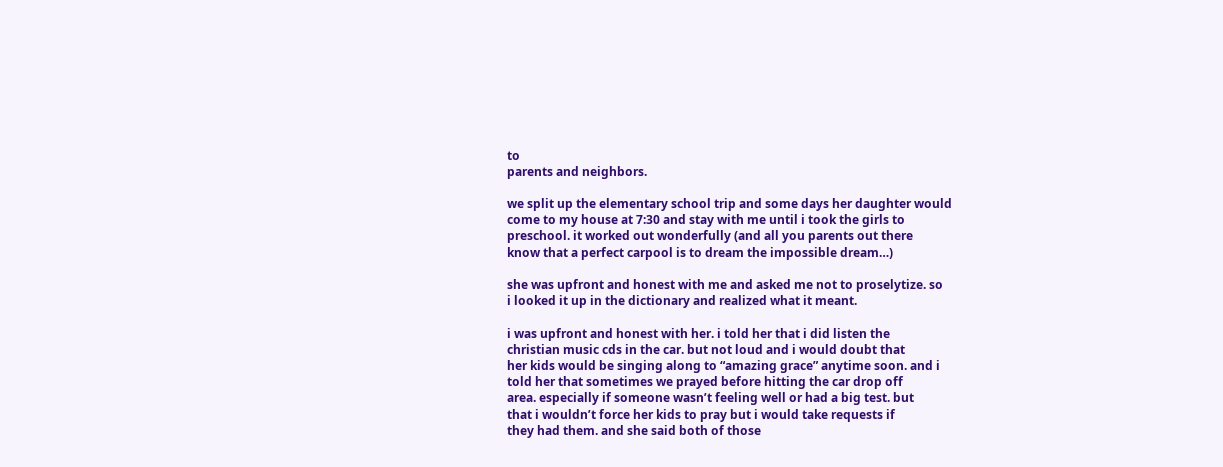to
parents and neighbors.

we split up the elementary school trip and some days her daughter would
come to my house at 7:30 and stay with me until i took the girls to
preschool. it worked out wonderfully (and all you parents out there
know that a perfect carpool is to dream the impossible dream…)

she was upfront and honest with me and asked me not to proselytize. so
i looked it up in the dictionary and realized what it meant.

i was upfront and honest with her. i told her that i did listen the
christian music cds in the car. but not loud and i would doubt that
her kids would be singing along to “amazing grace” anytime soon. and i
told her that sometimes we prayed before hitting the car drop off
area. especially if someone wasn’t feeling well or had a big test. but
that i wouldn’t force her kids to pray but i would take requests if
they had them. and she said both of those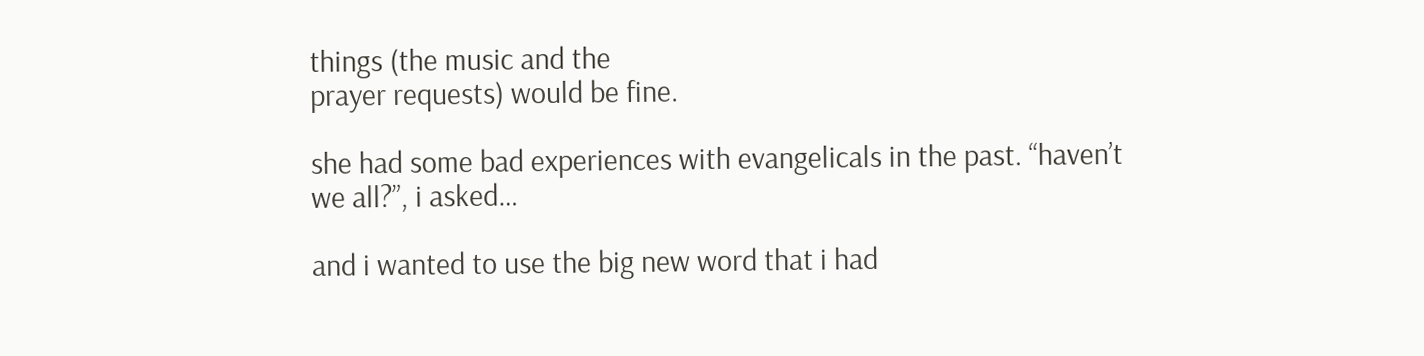things (the music and the
prayer requests) would be fine.

she had some bad experiences with evangelicals in the past. “haven’t
we all?”, i asked…

and i wanted to use the big new word that i had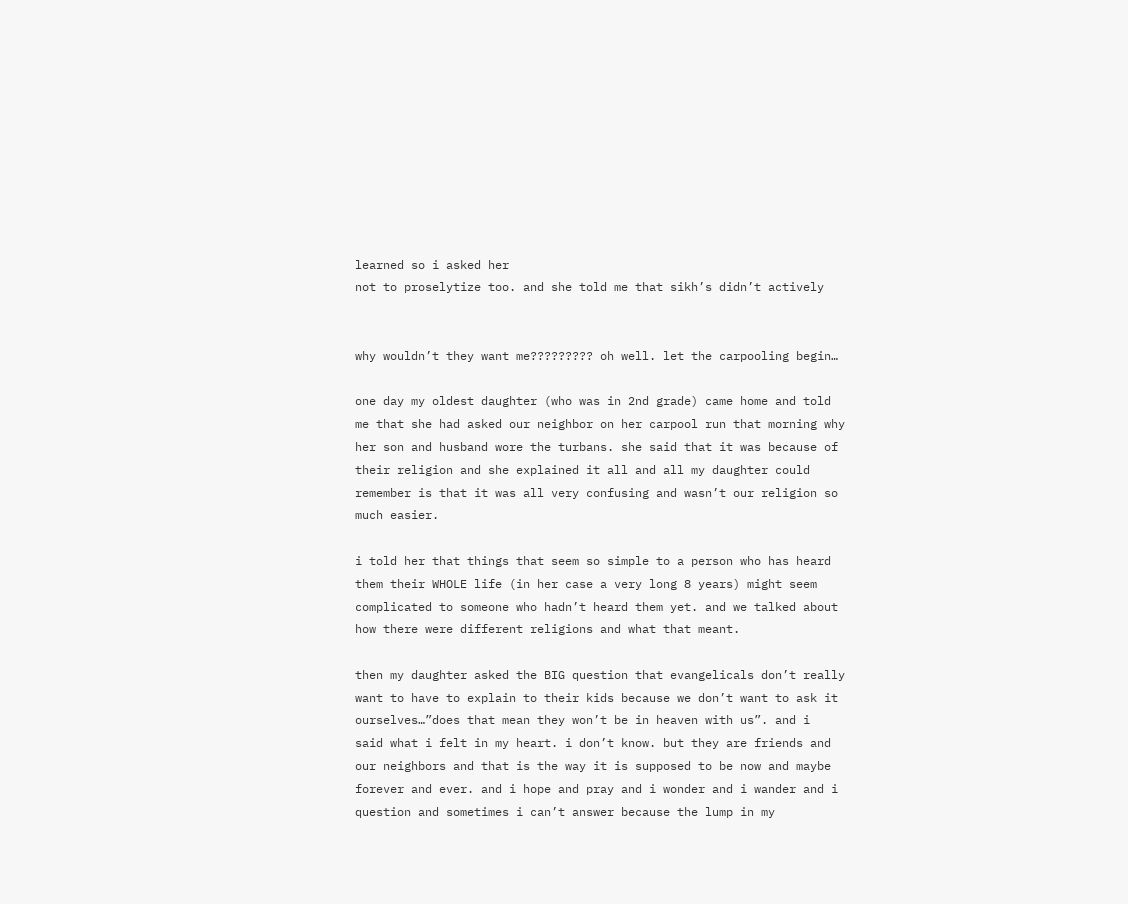learned so i asked her
not to proselytize too. and she told me that sikh’s didn’t actively


why wouldn’t they want me????????? oh well. let the carpooling begin…

one day my oldest daughter (who was in 2nd grade) came home and told
me that she had asked our neighbor on her carpool run that morning why
her son and husband wore the turbans. she said that it was because of
their religion and she explained it all and all my daughter could
remember is that it was all very confusing and wasn’t our religion so
much easier.

i told her that things that seem so simple to a person who has heard
them their WHOLE life (in her case a very long 8 years) might seem
complicated to someone who hadn’t heard them yet. and we talked about
how there were different religions and what that meant.

then my daughter asked the BIG question that evangelicals don’t really
want to have to explain to their kids because we don’t want to ask it
ourselves…”does that mean they won’t be in heaven with us”. and i
said what i felt in my heart. i don’t know. but they are friends and
our neighbors and that is the way it is supposed to be now and maybe
forever and ever. and i hope and pray and i wonder and i wander and i
question and sometimes i can’t answer because the lump in my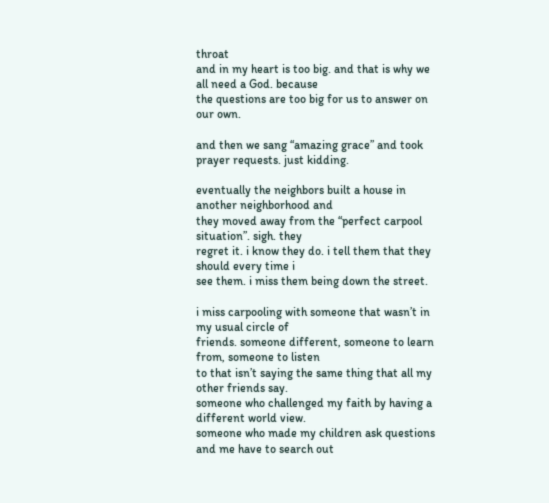throat
and in my heart is too big. and that is why we all need a God. because
the questions are too big for us to answer on our own.

and then we sang “amazing grace” and took prayer requests. just kidding.

eventually the neighbors built a house in another neighborhood and
they moved away from the “perfect carpool situation”. sigh. they
regret it. i know they do. i tell them that they should every time i
see them. i miss them being down the street.

i miss carpooling with someone that wasn’t in my usual circle of
friends. someone different, someone to learn from, someone to listen
to that isn’t saying the same thing that all my other friends say.
someone who challenged my faith by having a different world view.
someone who made my children ask questions and me have to search out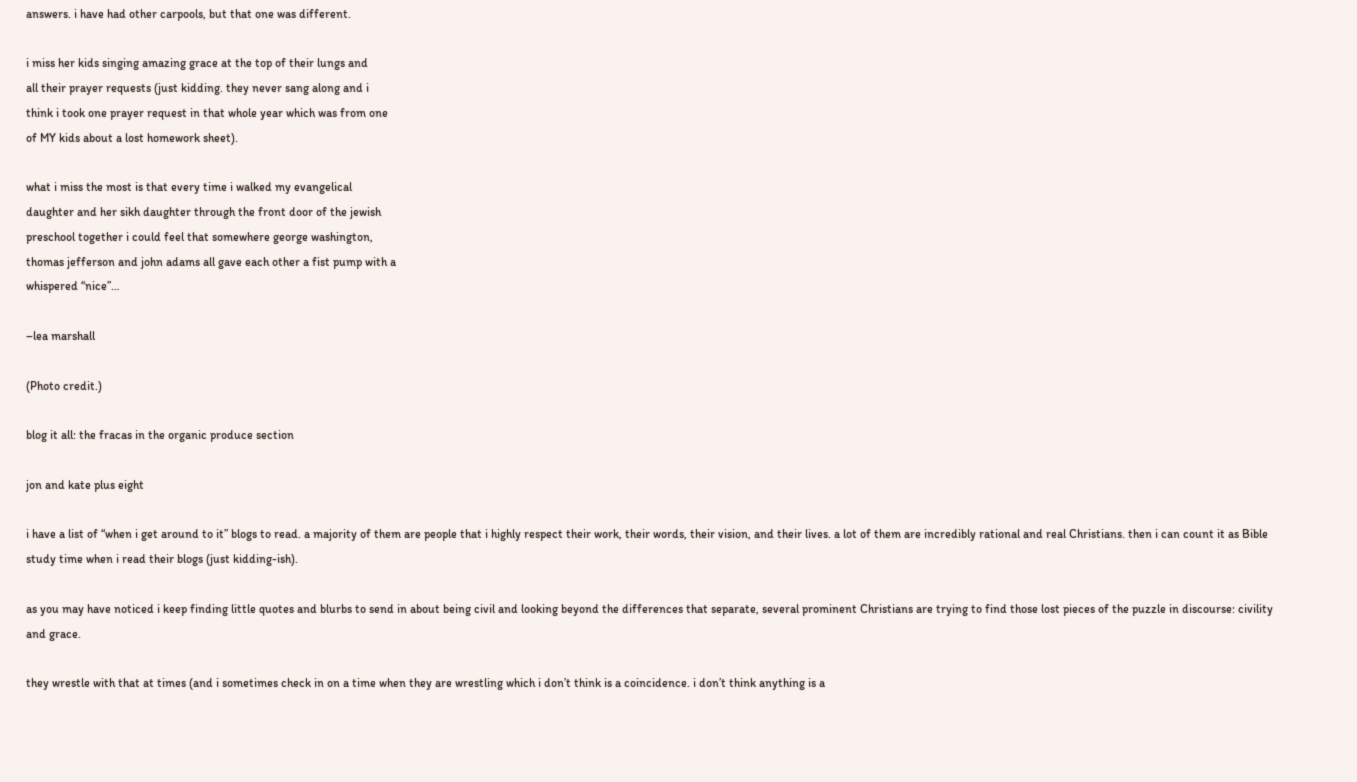answers. i have had other carpools, but that one was different.

i miss her kids singing amazing grace at the top of their lungs and
all their prayer requests (just kidding. they never sang along and i
think i took one prayer request in that whole year which was from one
of MY kids about a lost homework sheet).

what i miss the most is that every time i walked my evangelical
daughter and her sikh daughter through the front door of the jewish
preschool together i could feel that somewhere george washington,
thomas jefferson and john adams all gave each other a fist pump with a
whispered “nice”…

–lea marshall

(Photo credit.)

blog it all: the fracas in the organic produce section

jon and kate plus eight

i have a list of “when i get around to it” blogs to read. a majority of them are people that i highly respect their work, their words, their vision, and their lives. a lot of them are incredibly rational and real Christians. then i can count it as Bible study time when i read their blogs (just kidding-ish).

as you may have noticed i keep finding little quotes and blurbs to send in about being civil and looking beyond the differences that separate, several prominent Christians are trying to find those lost pieces of the puzzle in discourse: civility and grace.

they wrestle with that at times (and i sometimes check in on a time when they are wrestling which i don’t think is a coincidence. i don’t think anything is a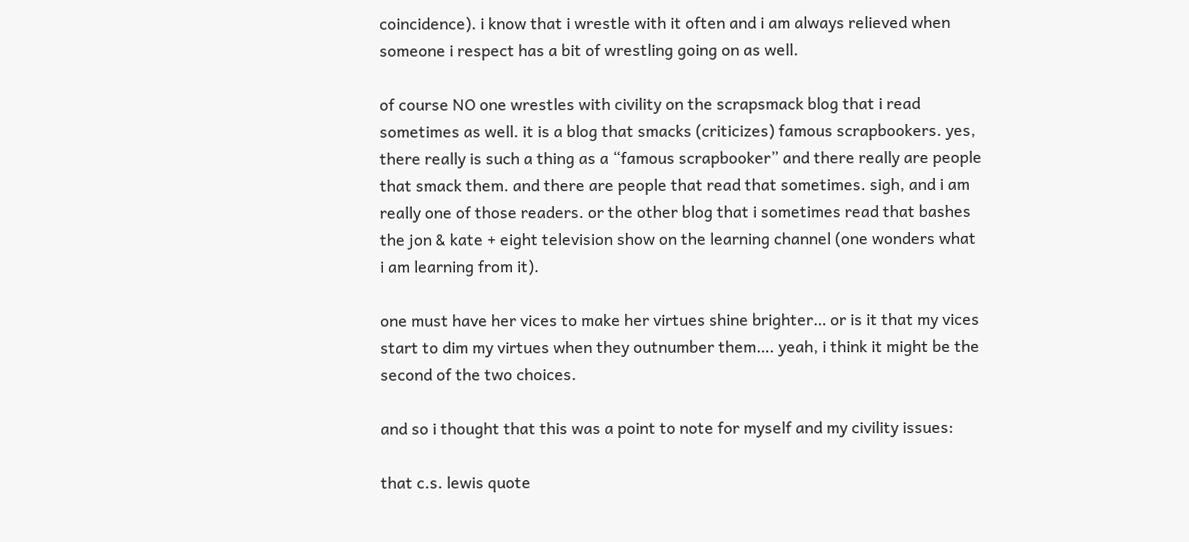coincidence). i know that i wrestle with it often and i am always relieved when someone i respect has a bit of wrestling going on as well.

of course NO one wrestles with civility on the scrapsmack blog that i read sometimes as well. it is a blog that smacks (criticizes) famous scrapbookers. yes, there really is such a thing as a “famous scrapbooker” and there really are people that smack them. and there are people that read that sometimes. sigh, and i am really one of those readers. or the other blog that i sometimes read that bashes the jon & kate + eight television show on the learning channel (one wonders what i am learning from it).

one must have her vices to make her virtues shine brighter… or is it that my vices start to dim my virtues when they outnumber them…. yeah, i think it might be the second of the two choices.

and so i thought that this was a point to note for myself and my civility issues:

that c.s. lewis quote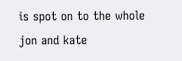is spot on to the whole jon and kate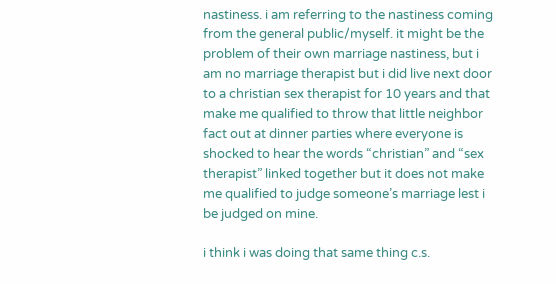nastiness. i am referring to the nastiness coming from the general public/myself. it might be the problem of their own marriage nastiness, but i am no marriage therapist but i did live next door to a christian sex therapist for 10 years and that make me qualified to throw that little neighbor fact out at dinner parties where everyone is shocked to hear the words “christian” and “sex therapist” linked together but it does not make me qualified to judge someone’s marriage lest i be judged on mine.

i think i was doing that same thing c.s.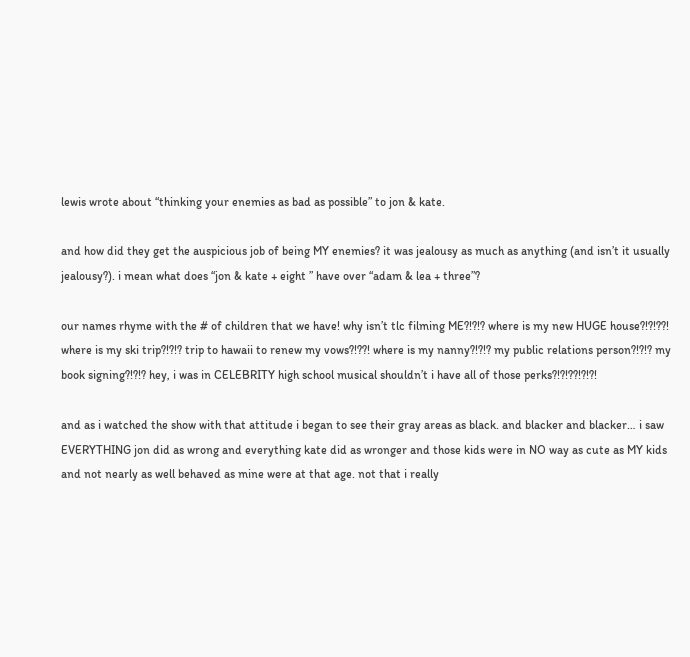lewis wrote about “thinking your enemies as bad as possible” to jon & kate.

and how did they get the auspicious job of being MY enemies? it was jealousy as much as anything (and isn’t it usually jealousy?). i mean what does “jon & kate + eight ” have over “adam & lea + three”?

our names rhyme with the # of children that we have! why isn’t tlc filming ME?!?!? where is my new HUGE house?!?!??! where is my ski trip?!?!? trip to hawaii to renew my vows?!??! where is my nanny?!?!? my public relations person?!?!? my book signing?!?!? hey, i was in CELEBRITY high school musical shouldn’t i have all of those perks?!?!??!?!?!

and as i watched the show with that attitude i began to see their gray areas as black. and blacker and blacker… i saw EVERYTHING jon did as wrong and everything kate did as wronger and those kids were in NO way as cute as MY kids and not nearly as well behaved as mine were at that age. not that i really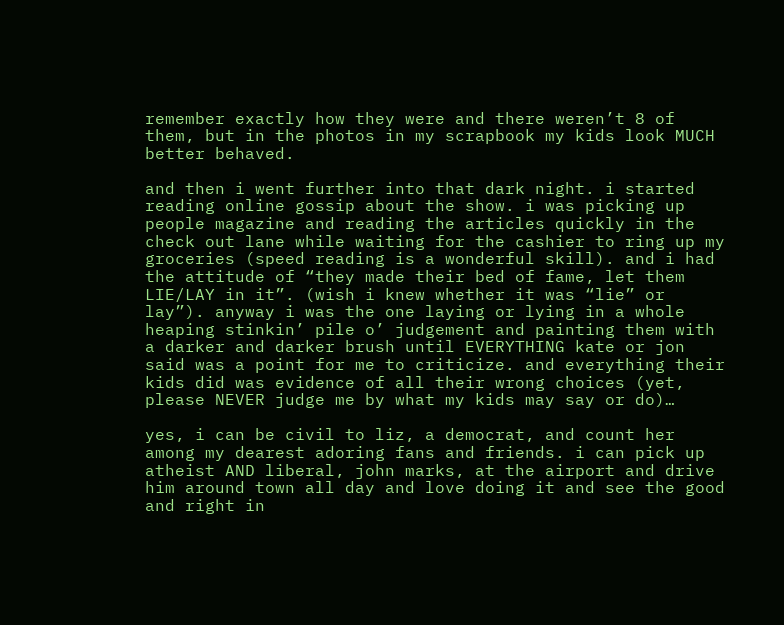remember exactly how they were and there weren’t 8 of them, but in the photos in my scrapbook my kids look MUCH better behaved.

and then i went further into that dark night. i started reading online gossip about the show. i was picking up people magazine and reading the articles quickly in the check out lane while waiting for the cashier to ring up my groceries (speed reading is a wonderful skill). and i had the attitude of “they made their bed of fame, let them LIE/LAY in it”. (wish i knew whether it was “lie” or lay”). anyway i was the one laying or lying in a whole heaping stinkin’ pile o’ judgement and painting them with a darker and darker brush until EVERYTHING kate or jon said was a point for me to criticize. and everything their kids did was evidence of all their wrong choices (yet, please NEVER judge me by what my kids may say or do)…

yes, i can be civil to liz, a democrat, and count her among my dearest adoring fans and friends. i can pick up atheist AND liberal, john marks, at the airport and drive him around town all day and love doing it and see the good and right in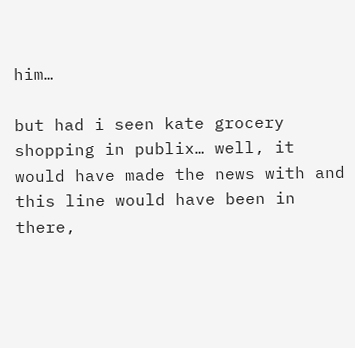him…

but had i seen kate grocery shopping in publix… well, it would have made the news with and this line would have been in there,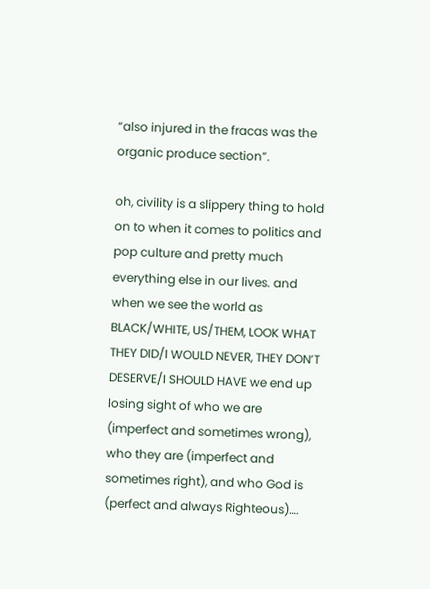“also injured in the fracas was the organic produce section”.

oh, civility is a slippery thing to hold on to when it comes to politics and pop culture and pretty much everything else in our lives. and when we see the world as BLACK/WHITE, US/THEM, LOOK WHAT THEY DID/I WOULD NEVER, THEY DON’T DESERVE/I SHOULD HAVE we end up losing sight of who we are (imperfect and sometimes wrong), who they are (imperfect and sometimes right), and who God is (perfect and always Righteous)….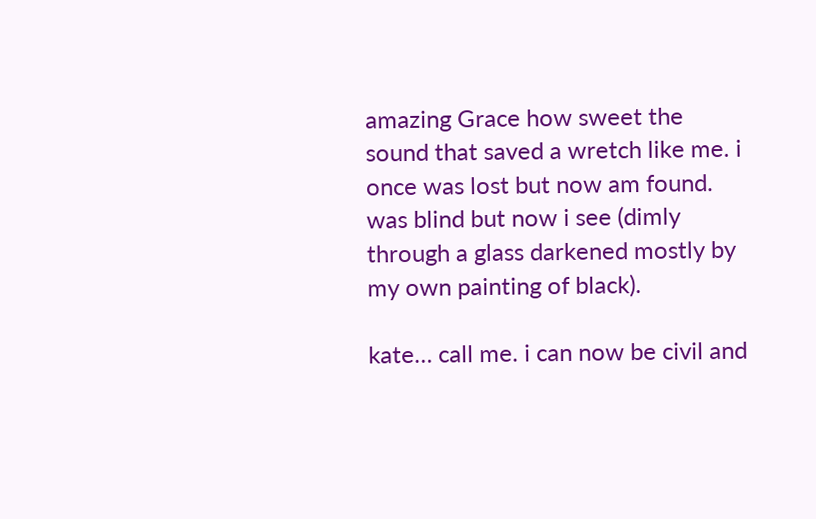amazing Grace how sweet the sound that saved a wretch like me. i once was lost but now am found. was blind but now i see (dimly through a glass darkened mostly by my own painting of black).

kate… call me. i can now be civil and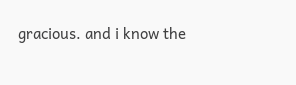gracious. and i know the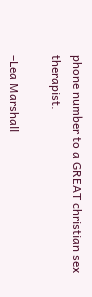phone number to a GREAT christian sex therapist.

–Lea Marshall